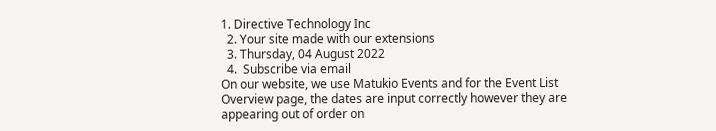1. Directive Technology Inc
  2. Your site made with our extensions
  3. Thursday, 04 August 2022
  4.  Subscribe via email
On our website, we use Matukio Events and for the Event List Overview page, the dates are input correctly however they are appearing out of order on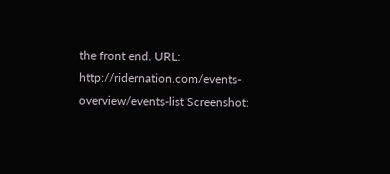the front end. URL: http://ridernation.com/events-overview/events-list Screenshot: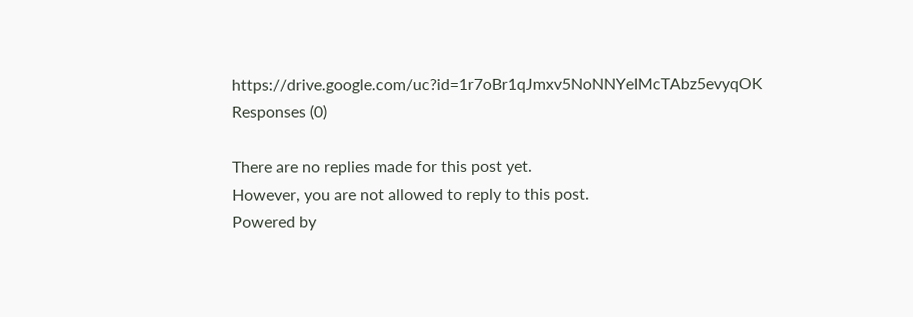https://drive.google.com/uc?id=1r7oBr1qJmxv5NoNNYeIMcTAbz5evyqOK
Responses (0)

There are no replies made for this post yet.
However, you are not allowed to reply to this post.
Powered by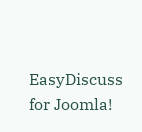EasyDiscuss for Joomla!